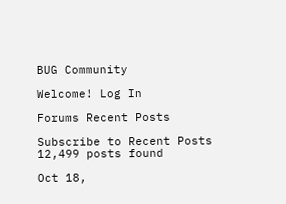BUG Community

Welcome! Log In

Forums Recent Posts

Subscribe to Recent Posts 12,499 posts found

Oct 18,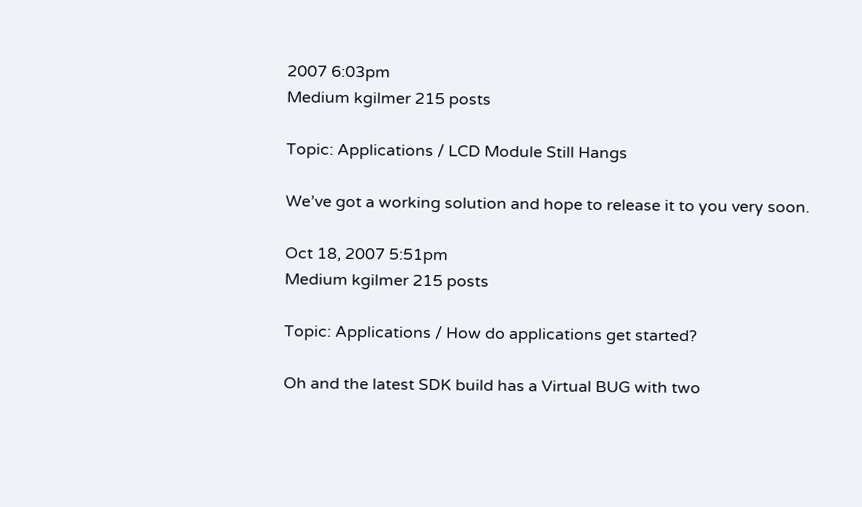2007 6:03pm
Medium kgilmer 215 posts

Topic: Applications / LCD Module Still Hangs

We’ve got a working solution and hope to release it to you very soon.

Oct 18, 2007 5:51pm
Medium kgilmer 215 posts

Topic: Applications / How do applications get started?

Oh and the latest SDK build has a Virtual BUG with two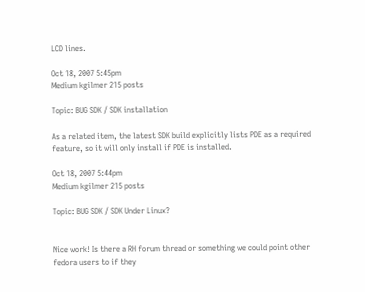LCD lines.

Oct 18, 2007 5:45pm
Medium kgilmer 215 posts

Topic: BUG SDK / SDK installation

As a related item, the latest SDK build explicitly lists PDE as a required feature, so it will only install if PDE is installed.

Oct 18, 2007 5:44pm
Medium kgilmer 215 posts

Topic: BUG SDK / SDK Under Linux?


Nice work! Is there a RH forum thread or something we could point other fedora users to if they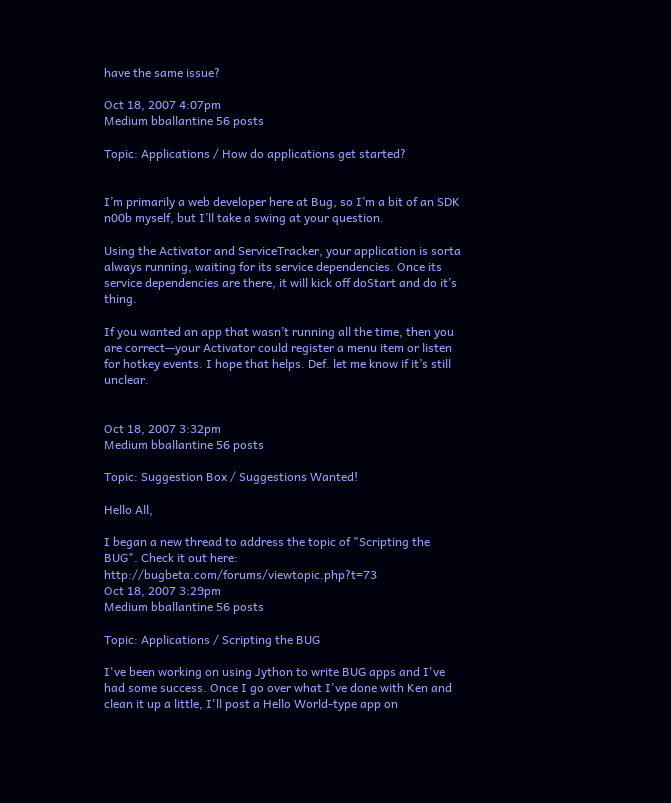have the same issue?

Oct 18, 2007 4:07pm
Medium bballantine 56 posts

Topic: Applications / How do applications get started?


I’m primarily a web developer here at Bug, so I’m a bit of an SDK n00b myself, but I’ll take a swing at your question.

Using the Activator and ServiceTracker, your application is sorta always running, waiting for its service dependencies. Once its service dependencies are there, it will kick off doStart and do it’s thing.

If you wanted an app that wasn’t running all the time, then you are correct—your Activator could register a menu item or listen for hotkey events. I hope that helps. Def. let me know if it’s still unclear.


Oct 18, 2007 3:32pm
Medium bballantine 56 posts

Topic: Suggestion Box / Suggestions Wanted!

Hello All,

I began a new thread to address the topic of "Scripting the BUG". Check it out here: http://bugbeta.com/forums/viewtopic.php?t=73
Oct 18, 2007 3:29pm
Medium bballantine 56 posts

Topic: Applications / Scripting the BUG

I've been working on using Jython to write BUG apps and I've had some success. Once I go over what I've done with Ken and clean it up a little, I'll post a Hello World-type app on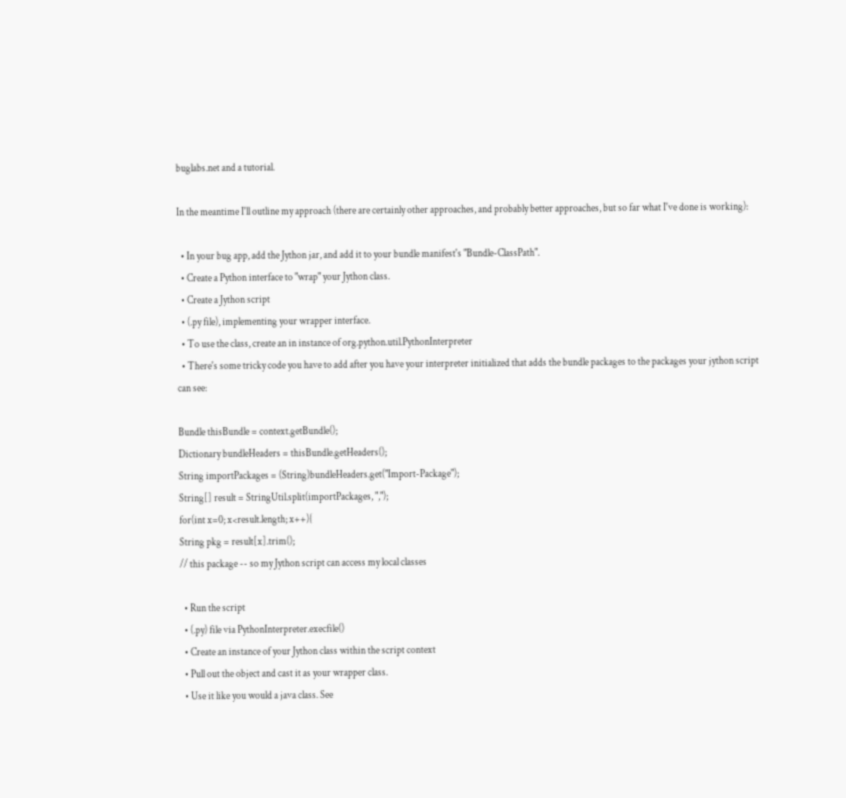buglabs.net and a tutorial.

In the meantime I'll outline my approach (there are certainly other approaches, and probably better approaches, but so far what I've done is working):

  • In your bug app, add the Jython jar, and add it to your bundle manifest's "Bundle-ClassPath".
  • Create a Python interface to "wrap" your Jython class.
  • Create a Jython script
  • (.py file), implementing your wrapper interface.
  • To use the class, create an in instance of org.python.util.PythonInterpreter
  • There's some tricky code you have to add after you have your interpreter initialized that adds the bundle packages to the packages your jython script can see:

Bundle thisBundle = context.getBundle();
Dictionary bundleHeaders = thisBundle.getHeaders();
String importPackages = (String)bundleHeaders.get("Import-Package");
String[] result = StringUtil.split(importPackages, ",");
for(int x=0; x<result.length; x++){
String pkg = result[x].trim();
// this package -- so my Jython script can access my local classes

  • Run the script
  • (.py) file via PythonInterpreter.execfile()
  • Create an instance of your Jython class within the script context
  • Pull out the object and cast it as your wrapper class.
  • Use it like you would a java class. See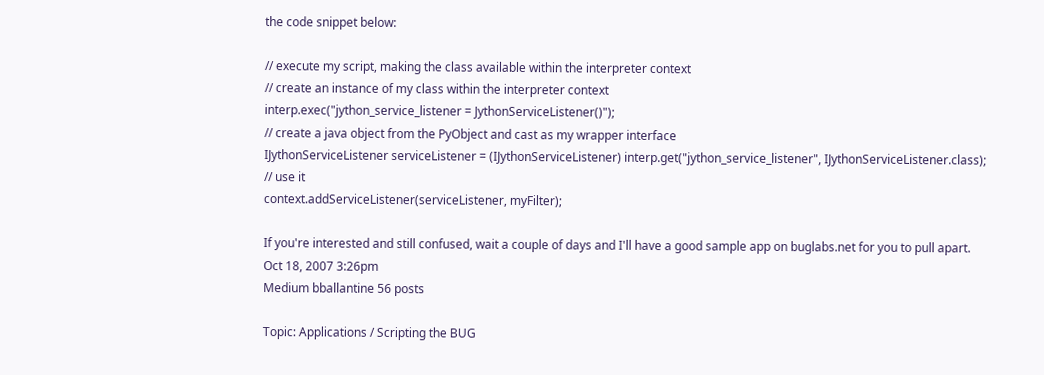the code snippet below:

// execute my script, making the class available within the interpreter context
// create an instance of my class within the interpreter context
interp.exec("jython_service_listener = JythonServiceListener()");
// create a java object from the PyObject and cast as my wrapper interface
IJythonServiceListener serviceListener = (IJythonServiceListener) interp.get("jython_service_listener", IJythonServiceListener.class);
// use it
context.addServiceListener(serviceListener, myFilter);

If you're interested and still confused, wait a couple of days and I'll have a good sample app on buglabs.net for you to pull apart.
Oct 18, 2007 3:26pm
Medium bballantine 56 posts

Topic: Applications / Scripting the BUG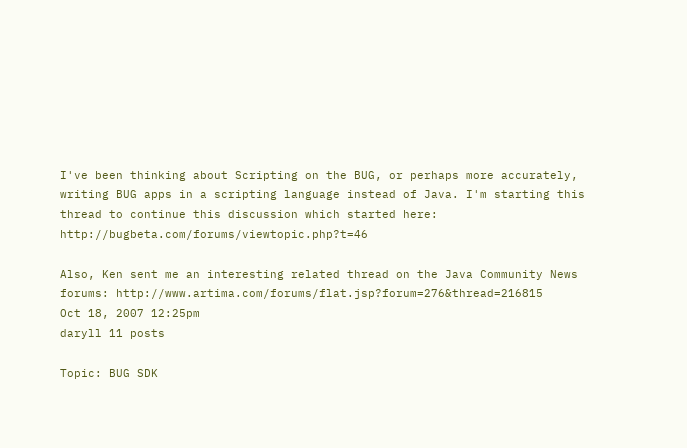I've been thinking about Scripting on the BUG, or perhaps more accurately, writing BUG apps in a scripting language instead of Java. I'm starting this thread to continue this discussion which started here: http://bugbeta.com/forums/viewtopic.php?t=46

Also, Ken sent me an interesting related thread on the Java Community News forums: http://www.artima.com/forums/flat.jsp?forum=276&thread=216815
Oct 18, 2007 12:25pm
daryll 11 posts

Topic: BUG SDK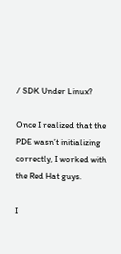/ SDK Under Linux?

Once I realized that the PDE wasn’t initializing correctly, I worked with the Red Hat guys.

I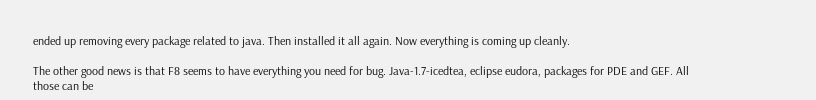ended up removing every package related to java. Then installed it all again. Now everything is coming up cleanly.

The other good news is that F8 seems to have everything you need for bug. Java-1.7-icedtea, eclipse eudora, packages for PDE and GEF. All those can be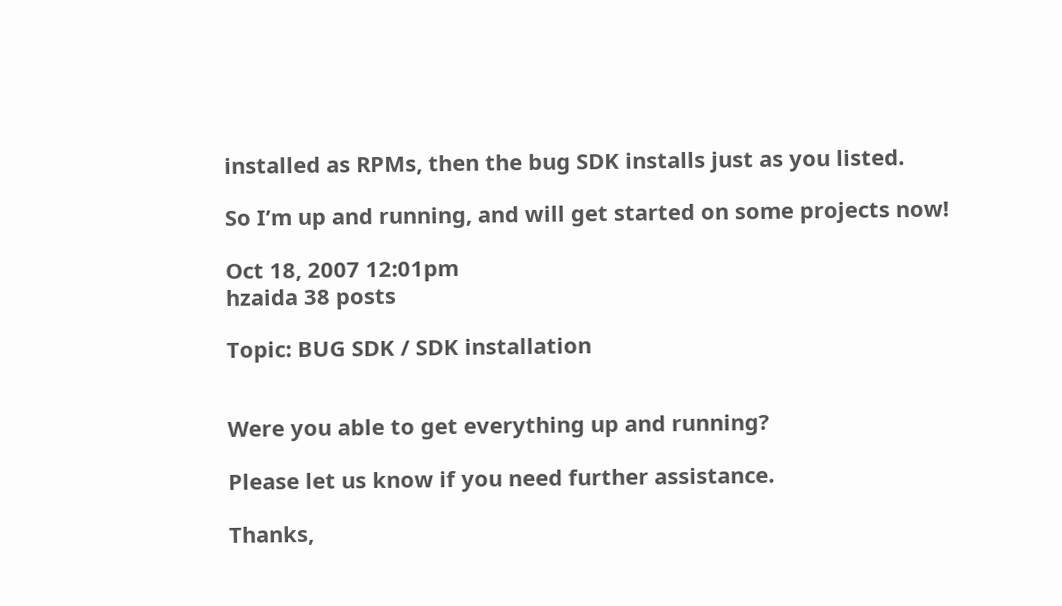installed as RPMs, then the bug SDK installs just as you listed.

So I’m up and running, and will get started on some projects now!

Oct 18, 2007 12:01pm
hzaida 38 posts

Topic: BUG SDK / SDK installation


Were you able to get everything up and running?

Please let us know if you need further assistance.

Thanks,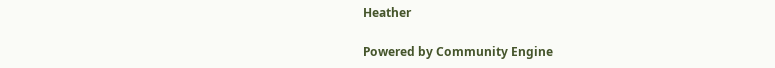Heather

Powered by Community Engine